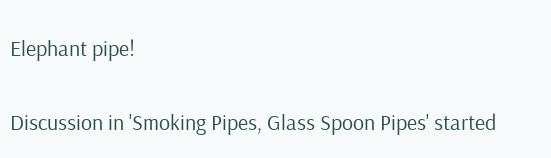Elephant pipe!

Discussion in 'Smoking Pipes, Glass Spoon Pipes' started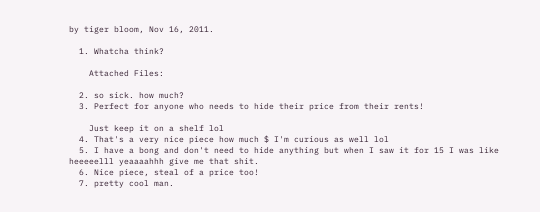by tiger bloom, Nov 16, 2011.

  1. Whatcha think?

    Attached Files:

  2. so sick. how much?
  3. Perfect for anyone who needs to hide their price from their rents!

    Just keep it on a shelf lol
  4. That's a very nice piece how much $ I'm curious as well lol
  5. I have a bong and don't need to hide anything but when I saw it for 15 I was like heeeeelll yeaaaahhh give me that shit.
  6. Nice piece, steal of a price too!
  7. pretty cool man.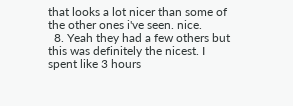that looks a lot nicer than some of the other ones i've seen. nice.
  8. Yeah they had a few others but this was definitely the nicest. I spent like 3 hours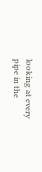looking at every pipe in the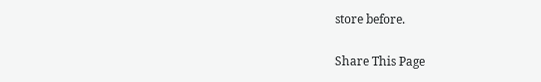store before.

Share This Page